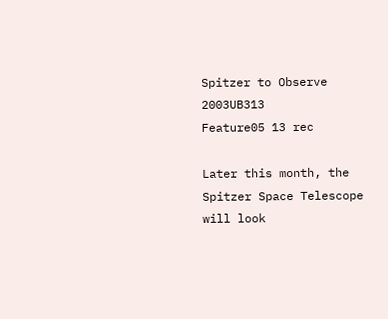Spitzer to Observe 2003UB313
Feature05 13 rec

Later this month, the Spitzer Space Telescope will look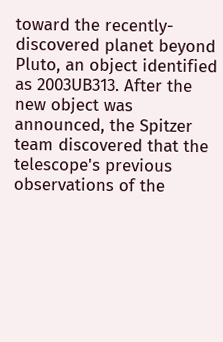toward the recently-discovered planet beyond Pluto, an object identified as 2003UB313. After the new object was announced, the Spitzer team discovered that the telescope's previous observations of the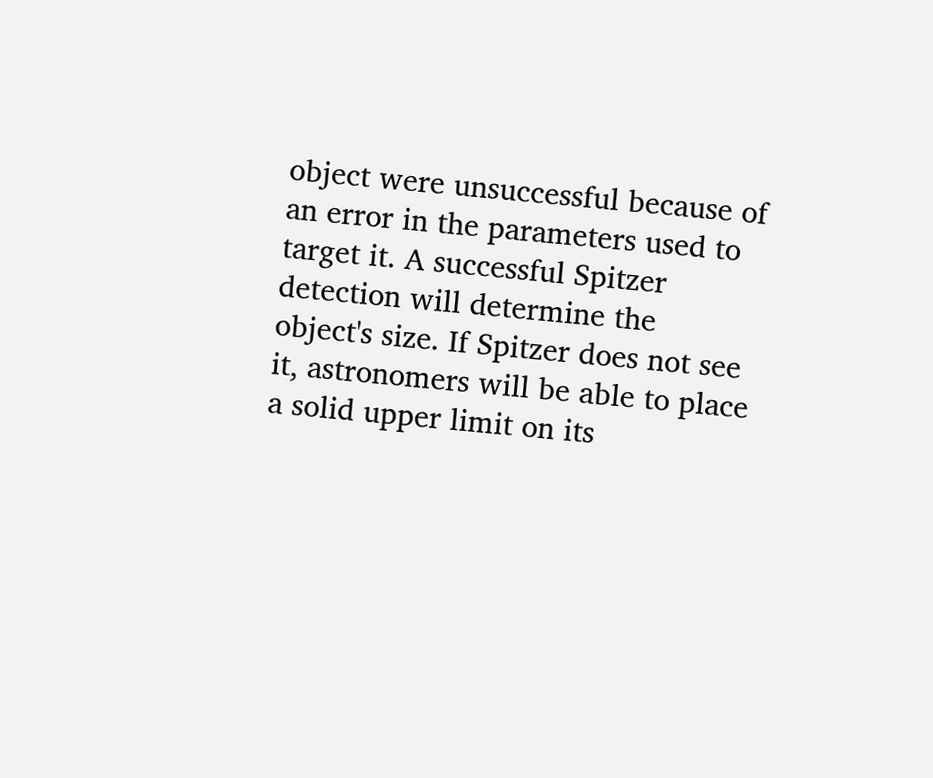object were unsuccessful because of an error in the parameters used to target it. A successful Spitzer detection will determine the object's size. If Spitzer does not see it, astronomers will be able to place a solid upper limit on its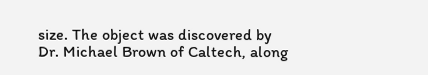size. The object was discovered by Dr. Michael Brown of Caltech, along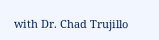with Dr. Chad Trujillo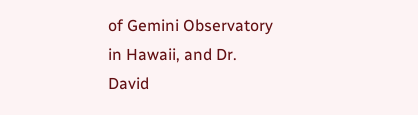of Gemini Observatory in Hawaii, and Dr. David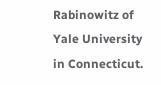Rabinowitz of Yale University in Connecticut.